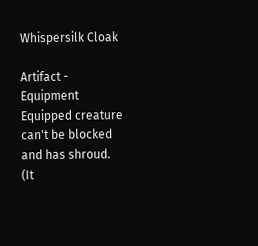Whispersilk Cloak

Artifact - Equipment
Equipped creature can't be blocked and has shroud. (It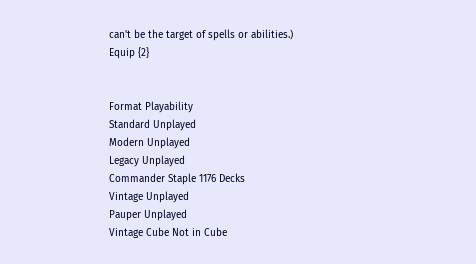can't be the target of spells or abilities.)
Equip {2}


Format Playability
Standard Unplayed
Modern Unplayed
Legacy Unplayed
Commander Staple 1176 Decks
Vintage Unplayed
Pauper Unplayed
Vintage Cube Not in Cube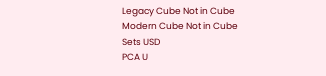Legacy Cube Not in Cube
Modern Cube Not in Cube
Sets USD
PCA U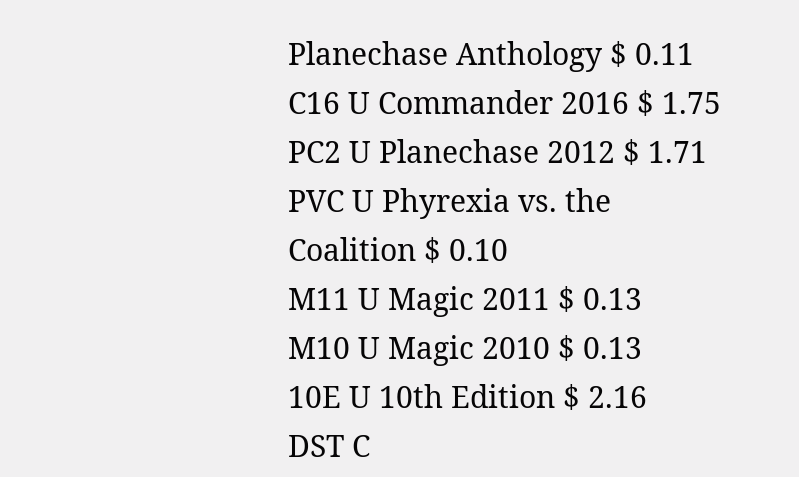Planechase Anthology $ 0.11
C16 U Commander 2016 $ 1.75
PC2 U Planechase 2012 $ 1.71
PVC U Phyrexia vs. the Coalition $ 0.10
M11 U Magic 2011 $ 0.13
M10 U Magic 2010 $ 0.13
10E U 10th Edition $ 2.16
DST C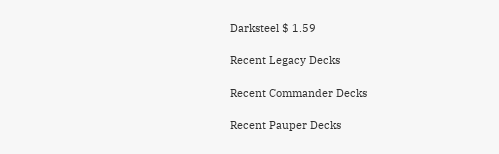Darksteel $ 1.59

Recent Legacy Decks

Recent Commander Decks

Recent Pauper Decks